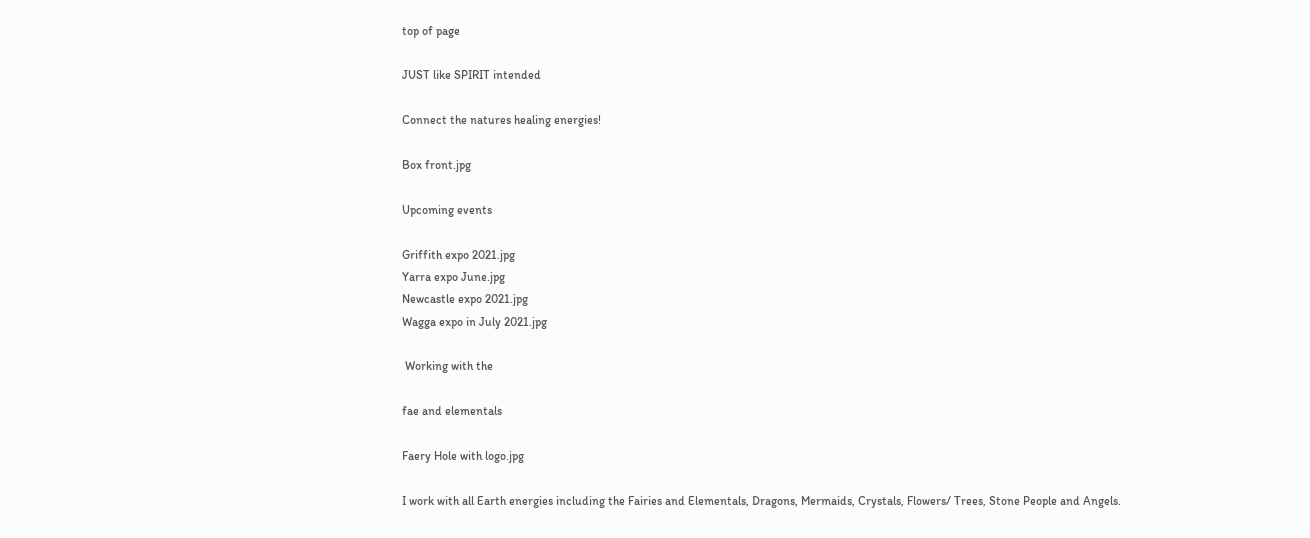top of page

JUST like SPIRIT intended

Connect the natures healing energies!

Box front.jpg

Upcoming events

Griffith expo 2021.jpg
Yarra expo June.jpg
Newcastle expo 2021.jpg
Wagga expo in July 2021.jpg

 Working with the

fae and elementals

Faery Hole with logo.jpg

I work with all Earth energies including the Fairies and Elementals, Dragons, Mermaids, Crystals, Flowers/ Trees, Stone People and Angels.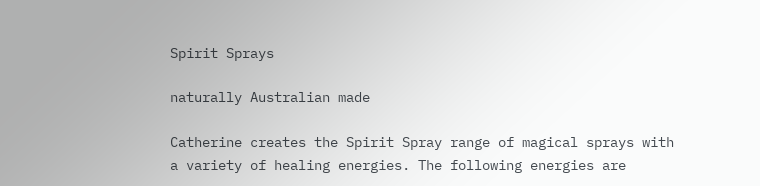Spirit Sprays

naturally Australian made

Catherine creates the Spirit Spray range of magical sprays with a variety of healing energies. The following energies are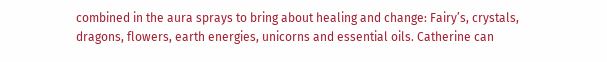combined in the aura sprays to bring about healing and change: Fairy’s, crystals, dragons, flowers, earth energies, unicorns and essential oils. Catherine can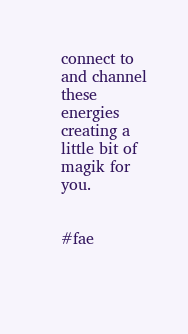connect to and channel these energies creating a little bit of magik for you.


#fae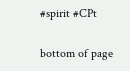#spirit #CPt

bottom of page